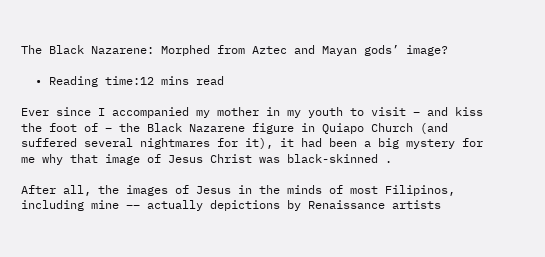The Black Nazarene: Morphed from Aztec and Mayan gods’ image?

  • Reading time:12 mins read

Ever since I accompanied my mother in my youth to visit – and kiss the foot of – the Black Nazarene figure in Quiapo Church (and suffered several nightmares for it), it had been a big mystery for me why that image of Jesus Christ was black-skinned .

After all, the images of Jesus in the minds of most Filipinos, including mine –– actually depictions by Renaissance artists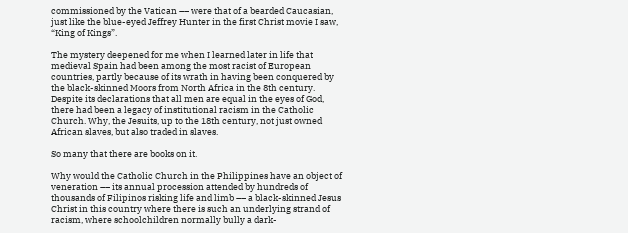commissioned by the Vatican –– were that of a bearded Caucasian, just like the blue-eyed Jeffrey Hunter in the first Christ movie I saw, “King of Kings”.

The mystery deepened for me when I learned later in life that medieval Spain had been among the most racist of European countries, partly because of its wrath in having been conquered by the black-skinned Moors from North Africa in the 8th century. Despite its declarations that all men are equal in the eyes of God, there had been a legacy of institutional racism in the Catholic Church. Why, the Jesuits, up to the 18th century, not just owned African slaves, but also traded in slaves.

So many that there are books on it.

Why would the Catholic Church in the Philippines have an object of veneration –– its annual procession attended by hundreds of thousands of Filipinos risking life and limb –– a black-skinned Jesus Christ in this country where there is such an underlying strand of racism, where schoolchildren normally bully a dark-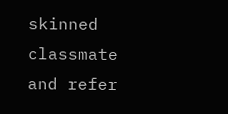skinned classmate and refer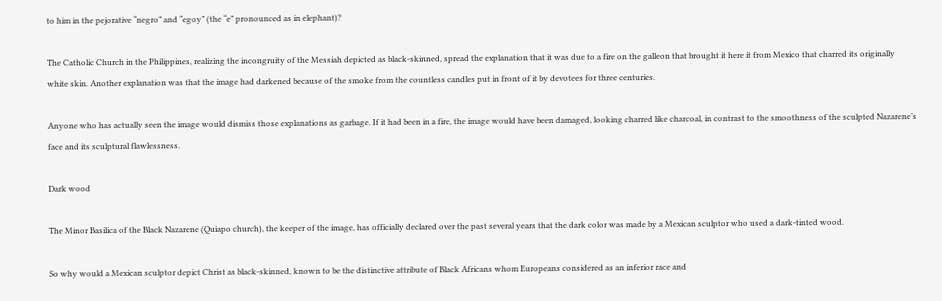to him in the pejorative “negro” and “egoy” (the “e” pronounced as in elephant)?

The Catholic Church in the Philippines, realizing the incongruity of the Messiah depicted as black-skinned, spread the explanation that it was due to a fire on the galleon that brought it here it from Mexico that charred its originally white skin. Another explanation was that the image had darkened because of the smoke from the countless candles put in front of it by devotees for three centuries.

Anyone who has actually seen the image would dismiss those explanations as garbage. If it had been in a fire, the image would have been damaged, looking charred like charcoal, in contrast to the smoothness of the sculpted Nazarene’s face and its sculptural flawlessness.

Dark wood

The Minor Basilica of the Black Nazarene (Quiapo church), the keeper of the image, has officially declared over the past several years that the dark color was made by a Mexican sculptor who used a dark-tinted wood.

So why would a Mexican sculptor depict Christ as black-skinned, known to be the distinctive attribute of Black Africans whom Europeans considered as an inferior race and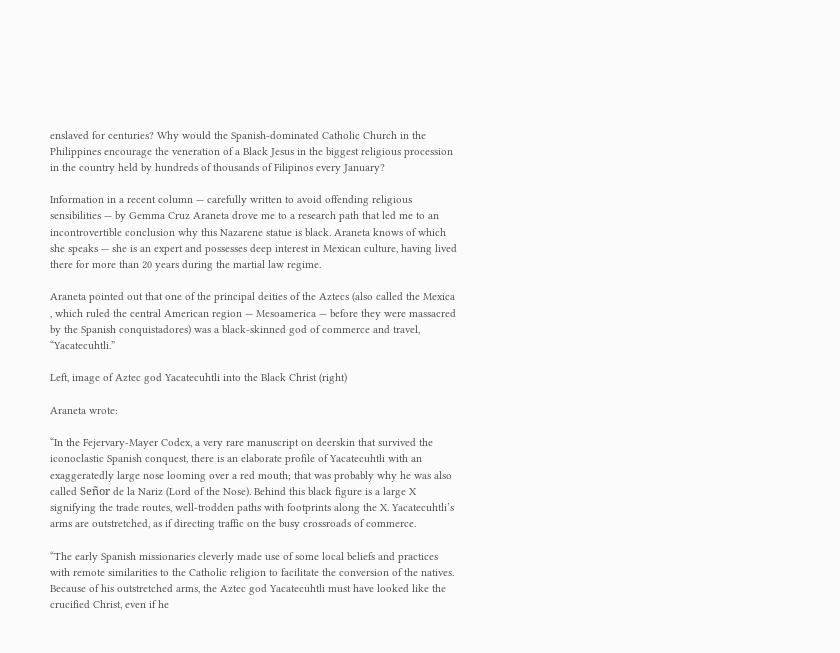enslaved for centuries? Why would the Spanish-dominated Catholic Church in the Philippines encourage the veneration of a Black Jesus in the biggest religious procession in the country held by hundreds of thousands of Filipinos every January?

Information in a recent column — carefully written to avoid offending religious sensibilities — by Gemma Cruz Araneta drove me to a research path that led me to an incontrovertible conclusion why this Nazarene statue is black. Araneta knows of which she speaks — she is an expert and possesses deep interest in Mexican culture, having lived there for more than 20 years during the martial law regime.

Araneta pointed out that one of the principal deities of the Aztecs (also called the Mexica , which ruled the central American region — Mesoamerica — before they were massacred by the Spanish conquistadores) was a black-skinned god of commerce and travel, “Yacatecuhtli.”

Left, image of Aztec god Yacatecuhtli into the Black Christ (right)

Araneta wrote:

“In the Fejervary-Mayer Codex, a very rare manuscript on deerskin that survived the iconoclastic Spanish conquest, there is an elaborate profile of Yacatecuhtli with an exaggeratedly large nose looming over a red mouth; that was probably why he was also called Señor de la Nariz (Lord of the Nose). Behind this black figure is a large X signifying the trade routes, well-trodden paths with footprints along the X. Yacatecuhtli’s arms are outstretched, as if directing traffic on the busy crossroads of commerce.

“The early Spanish missionaries cleverly made use of some local beliefs and practices with remote similarities to the Catholic religion to facilitate the conversion of the natives. Because of his outstretched arms, the Aztec god Yacatecuhtli must have looked like the crucified Christ, even if he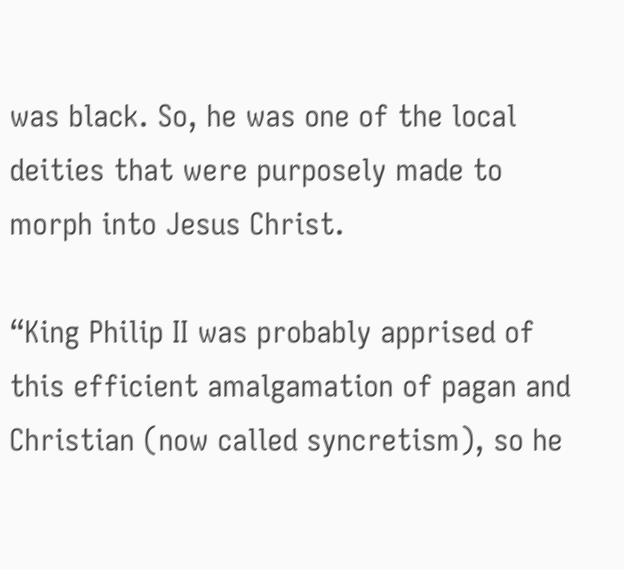was black. So, he was one of the local deities that were purposely made to morph into Jesus Christ.

“King Philip II was probably apprised of this efficient amalgamation of pagan and Christian (now called syncretism), so he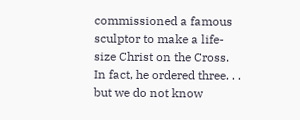commissioned a famous sculptor to make a life-size Christ on the Cross. In fact, he ordered three. . . but we do not know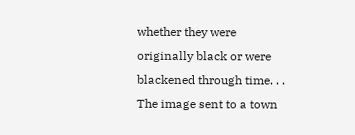whether they were originally black or were blackened through time. . . The image sent to a town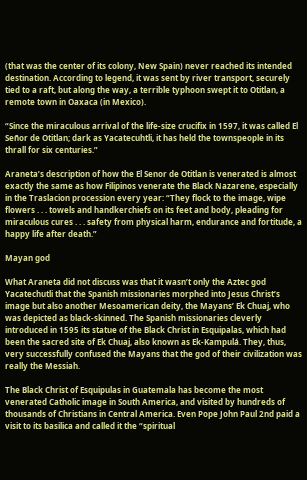(that was the center of its colony, New Spain) never reached its intended destination. According to legend, it was sent by river transport, securely tied to a raft, but along the way, a terrible typhoon swept it to Otitlan, a remote town in Oaxaca (in Mexico).

“Since the miraculous arrival of the life-size crucifix in 1597, it was called El Señor de Otitlan; dark as Yacatecuhtli, it has held the townspeople in its thrall for six centuries.”

Araneta’s description of how the El Senor de Otitlan is venerated is almost exactly the same as how Filipinos venerate the Black Nazarene, especially in the Traslacion procession every year: “They flock to the image, wipe flowers . . . towels and handkerchiefs on its feet and body, pleading for miraculous cures . . . safety from physical harm, endurance and fortitude, a happy life after death.”

Mayan god

What Araneta did not discuss was that it wasn’t only the Aztec god Yacatechutli that the Spanish missionaries morphed into Jesus Christ’s image but also another Mesoamerican deity, the Mayans’ Ek Chuaj, who was depicted as black-skinned. The Spanish missionaries cleverly introduced in 1595 its statue of the Black Christ in Esquipalas, which had been the sacred site of Ek Chuaj, also known as Ek-Kampulá. They, thus, very successfully confused the Mayans that the god of their civilization was really the Messiah.

The Black Christ of Esquipulas in Guatemala has become the most venerated Catholic image in South America, and visited by hundreds of thousands of Christians in Central America. Even Pope John Paul 2nd paid a visit to its basilica and called it the “spiritual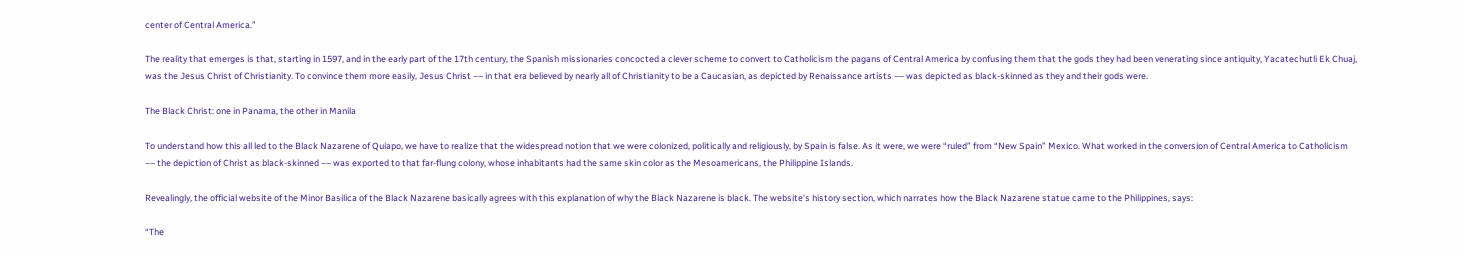center of Central America.”

The reality that emerges is that, starting in 1597, and in the early part of the 17th century, the Spanish missionaries concocted a clever scheme to convert to Catholicism the pagans of Central America by confusing them that the gods they had been venerating since antiquity, Yacatechutli Ek Chuaj, was the Jesus Christ of Christianity. To convince them more easily, Jesus Christ –– in that era believed by nearly all of Christianity to be a Caucasian, as depicted by Renaissance artists –– was depicted as black-skinned as they and their gods were.

The Black Christ: one in Panama, the other in Manila

To understand how this all led to the Black Nazarene of Quiapo, we have to realize that the widespread notion that we were colonized, politically and religiously, by Spain is false. As it were, we were “ruled” from “New Spain” Mexico. What worked in the conversion of Central America to Catholicism –– the depiction of Christ as black-skinned –– was exported to that far-flung colony, whose inhabitants had the same skin color as the Mesoamericans, the Philippine Islands.

Revealingly, the official website of the Minor Basilica of the Black Nazarene basically agrees with this explanation of why the Black Nazarene is black. The website’s history section, which narrates how the Black Nazarene statue came to the Philippines, says:

“The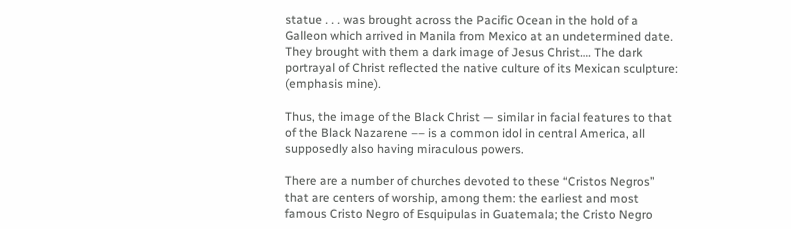statue . . . was brought across the Pacific Ocean in the hold of a Galleon which arrived in Manila from Mexico at an undetermined date. They brought with them a dark image of Jesus Christ…. The dark portrayal of Christ reflected the native culture of its Mexican sculpture: (emphasis mine).

Thus, the image of the Black Christ — similar in facial features to that of the Black Nazarene –– is a common idol in central America, all supposedly also having miraculous powers.

There are a number of churches devoted to these “Cristos Negros” that are centers of worship, among them: the earliest and most famous Cristo Negro of Esquipulas in Guatemala; the Cristo Negro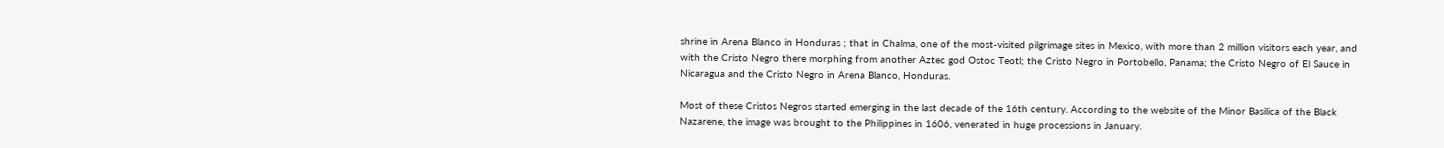shrine in Arena Blanco in Honduras ; that in Chalma, one of the most-visited pilgrimage sites in Mexico, with more than 2 million visitors each year, and with the Cristo Negro there morphing from another Aztec god Ostoc Teotl; the Cristo Negro in Portobello, Panama; the Cristo Negro of El Sauce in Nicaragua and the Cristo Negro in Arena Blanco, Honduras.

Most of these Cristos Negros started emerging in the last decade of the 16th century. According to the website of the Minor Basilica of the Black Nazarene, the image was brought to the Philippines in 1606, venerated in huge processions in January.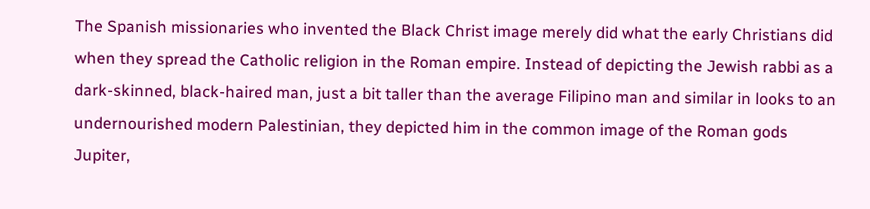The Spanish missionaries who invented the Black Christ image merely did what the early Christians did when they spread the Catholic religion in the Roman empire. Instead of depicting the Jewish rabbi as a dark-skinned, black-haired man, just a bit taller than the average Filipino man and similar in looks to an undernourished modern Palestinian, they depicted him in the common image of the Roman gods Jupiter,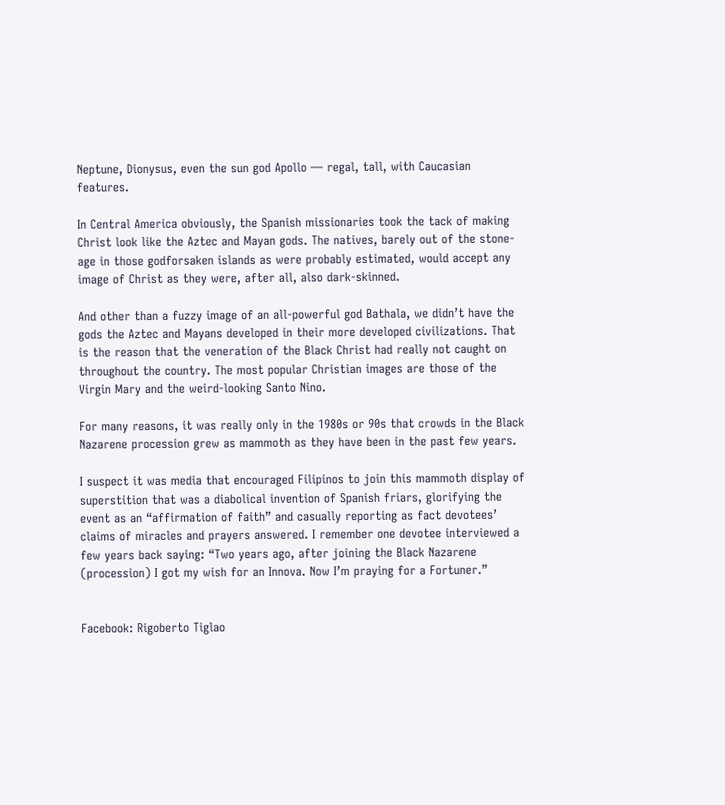Neptune, Dionysus, even the sun god Apollo — regal, tall, with Caucasian features.

In Central America obviously, the Spanish missionaries took the tack of making Christ look like the Aztec and Mayan gods. The natives, barely out of the stone-age in those godforsaken islands as were probably estimated, would accept any image of Christ as they were, after all, also dark-skinned.

And other than a fuzzy image of an all-powerful god Bathala, we didn’t have the gods the Aztec and Mayans developed in their more developed civilizations. That is the reason that the veneration of the Black Christ had really not caught on throughout the country. The most popular Christian images are those of the Virgin Mary and the weird-looking Santo Nino.

For many reasons, it was really only in the 1980s or 90s that crowds in the Black Nazarene procession grew as mammoth as they have been in the past few years.

I suspect it was media that encouraged Filipinos to join this mammoth display of superstition that was a diabolical invention of Spanish friars, glorifying the event as an “affirmation of faith” and casually reporting as fact devotees’ claims of miracles and prayers answered. I remember one devotee interviewed a few years back saying: “Two years ago, after joining the Black Nazarene (procession) I got my wish for an Innova. Now I’m praying for a Fortuner.”


Facebook: Rigoberto Tiglao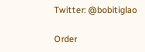Twitter: @bobitiglao

Order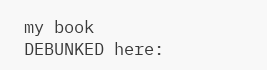my book DEBUNKED here: